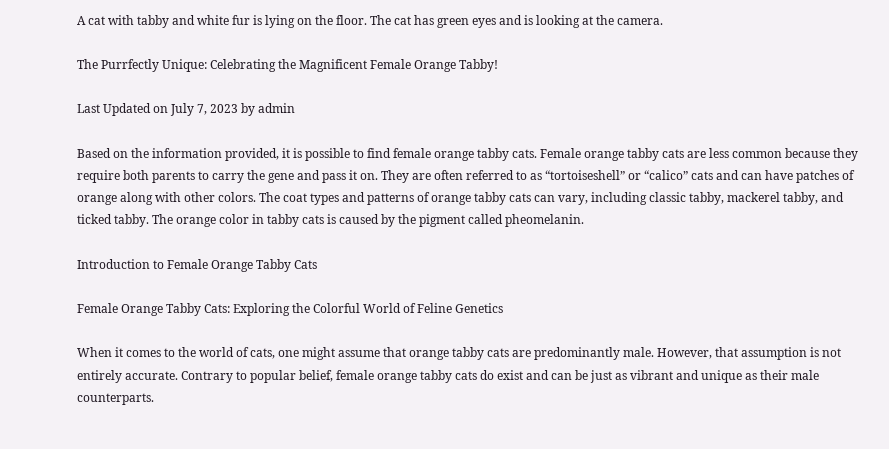A cat with tabby and white fur is lying on the floor. The cat has green eyes and is looking at the camera.

The Purrfectly Unique: Celebrating the Magnificent Female Orange Tabby!

Last Updated on July 7, 2023 by admin

Based on the information provided, it is possible to find female orange tabby cats. Female orange tabby cats are less common because they require both parents to carry the gene and pass it on. They are often referred to as “tortoiseshell” or “calico” cats and can have patches of orange along with other colors. The coat types and patterns of orange tabby cats can vary, including classic tabby, mackerel tabby, and ticked tabby. The orange color in tabby cats is caused by the pigment called pheomelanin.

Introduction to Female Orange Tabby Cats

Female Orange Tabby Cats: Exploring the Colorful World of Feline Genetics

When it comes to the world of cats, one might assume that orange tabby cats are predominantly male. However, that assumption is not entirely accurate. Contrary to popular belief, female orange tabby cats do exist and can be just as vibrant and unique as their male counterparts.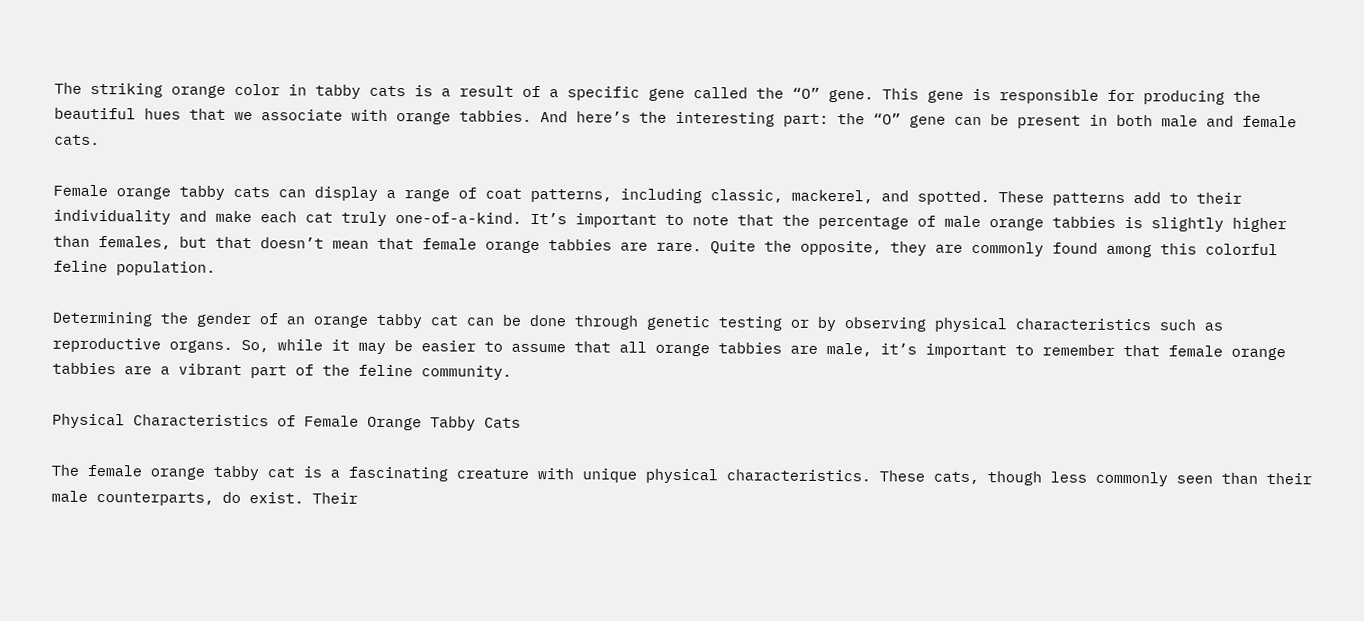The striking orange color in tabby cats is a result of a specific gene called the “O” gene. This gene is responsible for producing the beautiful hues that we associate with orange tabbies. And here’s the interesting part: the “O” gene can be present in both male and female cats.

Female orange tabby cats can display a range of coat patterns, including classic, mackerel, and spotted. These patterns add to their individuality and make each cat truly one-of-a-kind. It’s important to note that the percentage of male orange tabbies is slightly higher than females, but that doesn’t mean that female orange tabbies are rare. Quite the opposite, they are commonly found among this colorful feline population.

Determining the gender of an orange tabby cat can be done through genetic testing or by observing physical characteristics such as reproductive organs. So, while it may be easier to assume that all orange tabbies are male, it’s important to remember that female orange tabbies are a vibrant part of the feline community.

Physical Characteristics of Female Orange Tabby Cats

The female orange tabby cat is a fascinating creature with unique physical characteristics. These cats, though less commonly seen than their male counterparts, do exist. Their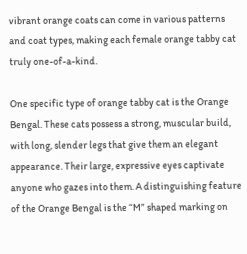vibrant orange coats can come in various patterns and coat types, making each female orange tabby cat truly one-of-a-kind.

One specific type of orange tabby cat is the Orange Bengal. These cats possess a strong, muscular build, with long, slender legs that give them an elegant appearance. Their large, expressive eyes captivate anyone who gazes into them. A distinguishing feature of the Orange Bengal is the “M” shaped marking on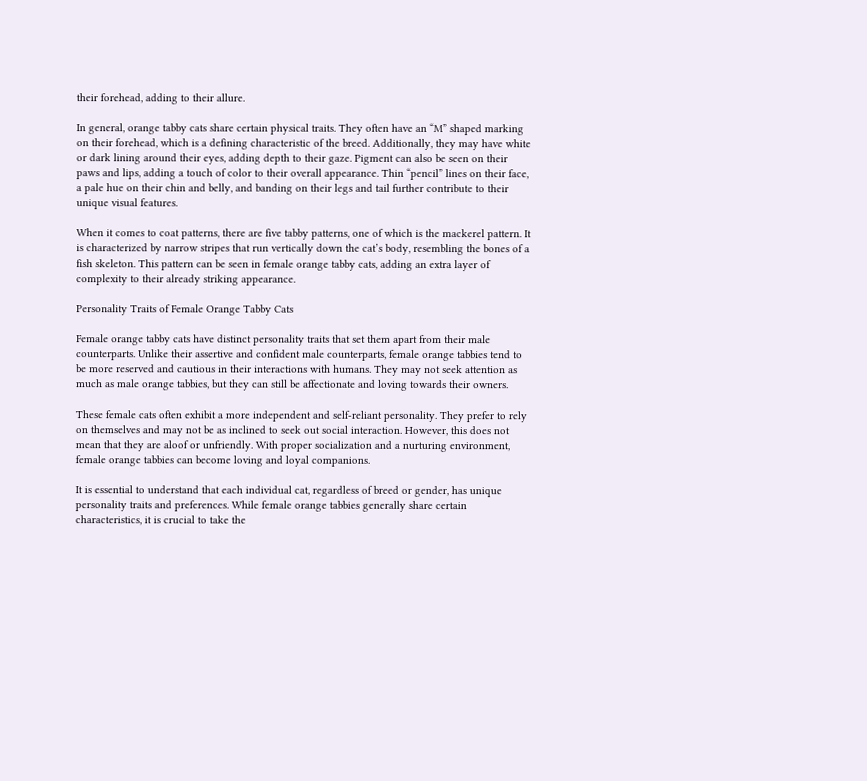their forehead, adding to their allure.

In general, orange tabby cats share certain physical traits. They often have an “M” shaped marking on their forehead, which is a defining characteristic of the breed. Additionally, they may have white or dark lining around their eyes, adding depth to their gaze. Pigment can also be seen on their paws and lips, adding a touch of color to their overall appearance. Thin “pencil” lines on their face, a pale hue on their chin and belly, and banding on their legs and tail further contribute to their unique visual features.

When it comes to coat patterns, there are five tabby patterns, one of which is the mackerel pattern. It is characterized by narrow stripes that run vertically down the cat’s body, resembling the bones of a fish skeleton. This pattern can be seen in female orange tabby cats, adding an extra layer of complexity to their already striking appearance.

Personality Traits of Female Orange Tabby Cats

Female orange tabby cats have distinct personality traits that set them apart from their male counterparts. Unlike their assertive and confident male counterparts, female orange tabbies tend to be more reserved and cautious in their interactions with humans. They may not seek attention as much as male orange tabbies, but they can still be affectionate and loving towards their owners.

These female cats often exhibit a more independent and self-reliant personality. They prefer to rely on themselves and may not be as inclined to seek out social interaction. However, this does not mean that they are aloof or unfriendly. With proper socialization and a nurturing environment, female orange tabbies can become loving and loyal companions.

It is essential to understand that each individual cat, regardless of breed or gender, has unique personality traits and preferences. While female orange tabbies generally share certain characteristics, it is crucial to take the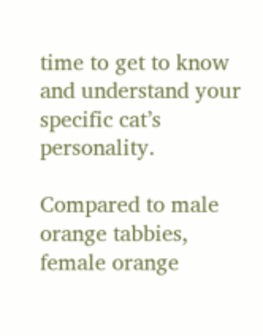time to get to know and understand your specific cat’s personality.

Compared to male orange tabbies, female orange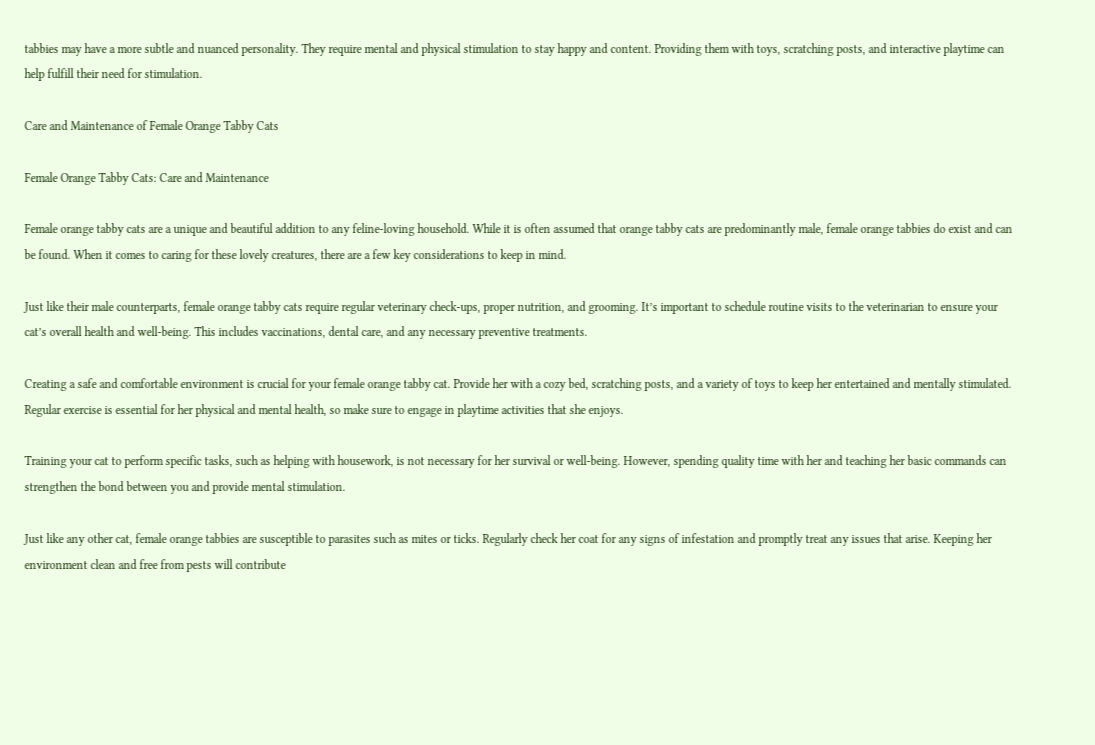tabbies may have a more subtle and nuanced personality. They require mental and physical stimulation to stay happy and content. Providing them with toys, scratching posts, and interactive playtime can help fulfill their need for stimulation.

Care and Maintenance of Female Orange Tabby Cats

Female Orange Tabby Cats: Care and Maintenance

Female orange tabby cats are a unique and beautiful addition to any feline-loving household. While it is often assumed that orange tabby cats are predominantly male, female orange tabbies do exist and can be found. When it comes to caring for these lovely creatures, there are a few key considerations to keep in mind.

Just like their male counterparts, female orange tabby cats require regular veterinary check-ups, proper nutrition, and grooming. It’s important to schedule routine visits to the veterinarian to ensure your cat’s overall health and well-being. This includes vaccinations, dental care, and any necessary preventive treatments.

Creating a safe and comfortable environment is crucial for your female orange tabby cat. Provide her with a cozy bed, scratching posts, and a variety of toys to keep her entertained and mentally stimulated. Regular exercise is essential for her physical and mental health, so make sure to engage in playtime activities that she enjoys.

Training your cat to perform specific tasks, such as helping with housework, is not necessary for her survival or well-being. However, spending quality time with her and teaching her basic commands can strengthen the bond between you and provide mental stimulation.

Just like any other cat, female orange tabbies are susceptible to parasites such as mites or ticks. Regularly check her coat for any signs of infestation and promptly treat any issues that arise. Keeping her environment clean and free from pests will contribute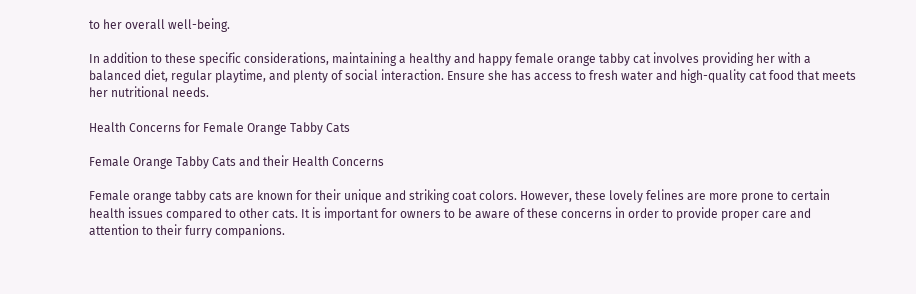to her overall well-being.

In addition to these specific considerations, maintaining a healthy and happy female orange tabby cat involves providing her with a balanced diet, regular playtime, and plenty of social interaction. Ensure she has access to fresh water and high-quality cat food that meets her nutritional needs.

Health Concerns for Female Orange Tabby Cats

Female Orange Tabby Cats and their Health Concerns

Female orange tabby cats are known for their unique and striking coat colors. However, these lovely felines are more prone to certain health issues compared to other cats. It is important for owners to be aware of these concerns in order to provide proper care and attention to their furry companions.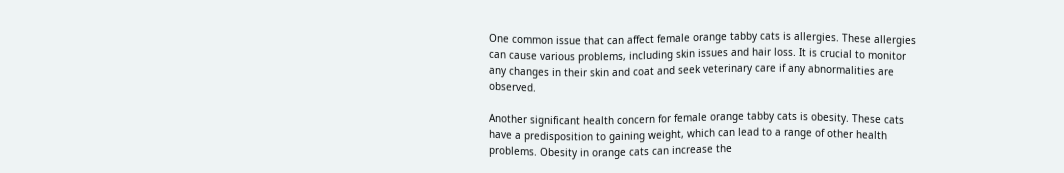One common issue that can affect female orange tabby cats is allergies. These allergies can cause various problems, including skin issues and hair loss. It is crucial to monitor any changes in their skin and coat and seek veterinary care if any abnormalities are observed.

Another significant health concern for female orange tabby cats is obesity. These cats have a predisposition to gaining weight, which can lead to a range of other health problems. Obesity in orange cats can increase the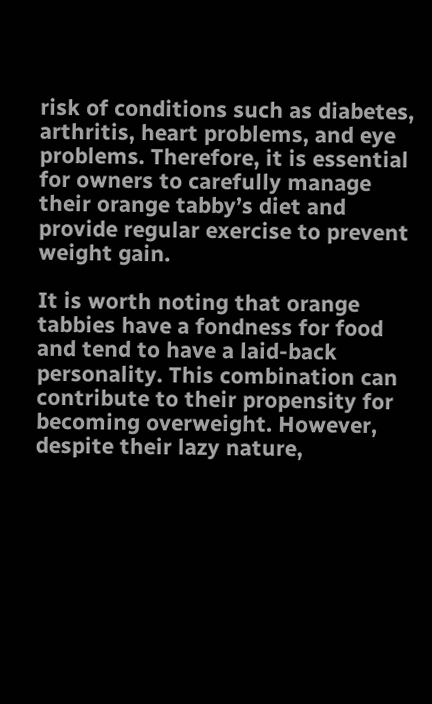risk of conditions such as diabetes, arthritis, heart problems, and eye problems. Therefore, it is essential for owners to carefully manage their orange tabby’s diet and provide regular exercise to prevent weight gain.

It is worth noting that orange tabbies have a fondness for food and tend to have a laid-back personality. This combination can contribute to their propensity for becoming overweight. However, despite their lazy nature,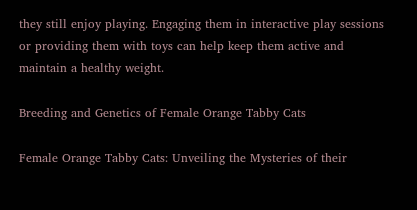they still enjoy playing. Engaging them in interactive play sessions or providing them with toys can help keep them active and maintain a healthy weight.

Breeding and Genetics of Female Orange Tabby Cats

Female Orange Tabby Cats: Unveiling the Mysteries of their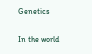Genetics

In the world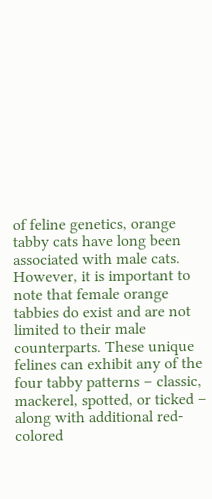of feline genetics, orange tabby cats have long been associated with male cats. However, it is important to note that female orange tabbies do exist and are not limited to their male counterparts. These unique felines can exhibit any of the four tabby patterns – classic, mackerel, spotted, or ticked – along with additional red-colored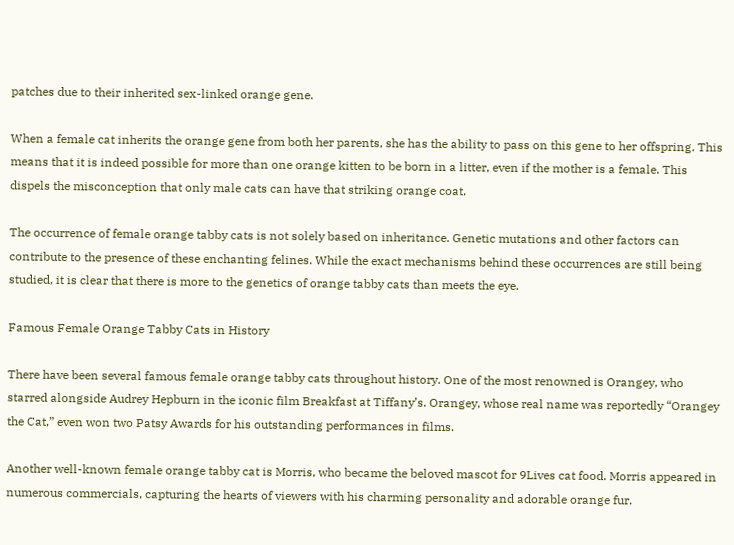patches due to their inherited sex-linked orange gene.

When a female cat inherits the orange gene from both her parents, she has the ability to pass on this gene to her offspring. This means that it is indeed possible for more than one orange kitten to be born in a litter, even if the mother is a female. This dispels the misconception that only male cats can have that striking orange coat.

The occurrence of female orange tabby cats is not solely based on inheritance. Genetic mutations and other factors can contribute to the presence of these enchanting felines. While the exact mechanisms behind these occurrences are still being studied, it is clear that there is more to the genetics of orange tabby cats than meets the eye.

Famous Female Orange Tabby Cats in History

There have been several famous female orange tabby cats throughout history. One of the most renowned is Orangey, who starred alongside Audrey Hepburn in the iconic film Breakfast at Tiffany’s. Orangey, whose real name was reportedly “Orangey the Cat,” even won two Patsy Awards for his outstanding performances in films.

Another well-known female orange tabby cat is Morris, who became the beloved mascot for 9Lives cat food. Morris appeared in numerous commercials, capturing the hearts of viewers with his charming personality and adorable orange fur.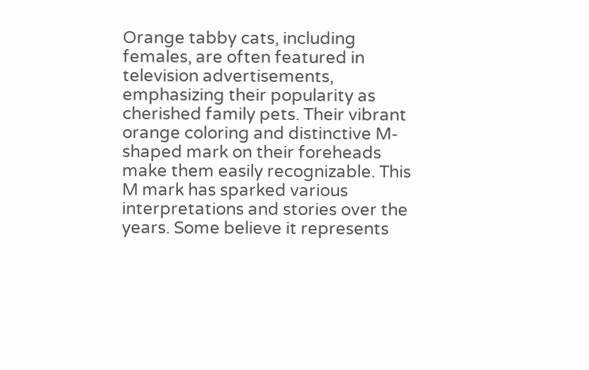Orange tabby cats, including females, are often featured in television advertisements, emphasizing their popularity as cherished family pets. Their vibrant orange coloring and distinctive M-shaped mark on their foreheads make them easily recognizable. This M mark has sparked various interpretations and stories over the years. Some believe it represents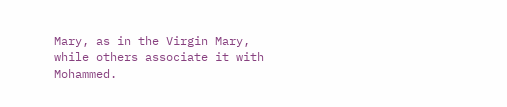Mary, as in the Virgin Mary, while others associate it with Mohammed.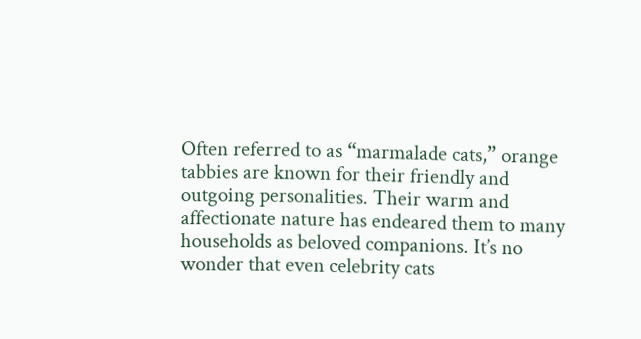Often referred to as “marmalade cats,” orange tabbies are known for their friendly and outgoing personalities. Their warm and affectionate nature has endeared them to many households as beloved companions. It’s no wonder that even celebrity cats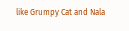like Grumpy Cat and Nala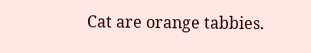Cat are orange tabbies.